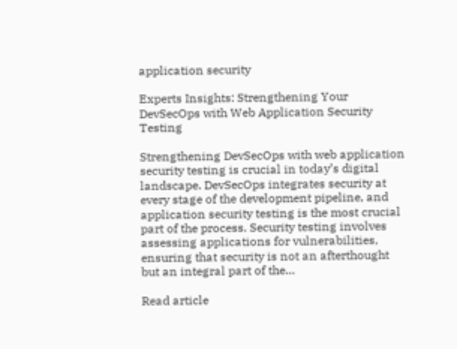application security

Experts Insights: Strengthening Your DevSecOps with Web Application Security Testing

Strengthening DevSecOps with web application security testing is crucial in today’s digital landscape. DevSecOps integrates security at every stage of the development pipeline, and application security testing is the most crucial part of the process. Security testing involves assessing applications for vulnerabilities, ensuring that security is not an afterthought but an integral part of the…

Read article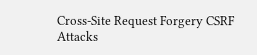Cross-Site Request Forgery CSRF Attacks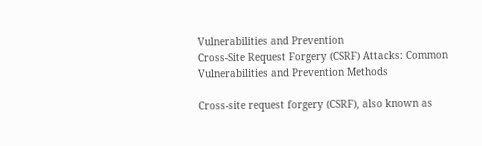Vulnerabilities and Prevention
Cross-Site Request Forgery (CSRF) Attacks: Common Vulnerabilities and Prevention Methods

Cross-site request forgery (CSRF), also known as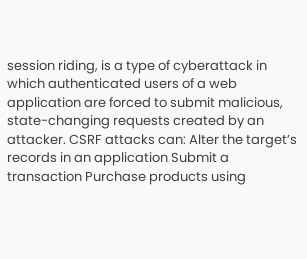session riding, is a type of cyberattack in which authenticated users of a web application are forced to submit malicious, state-changing requests created by an attacker. CSRF attacks can: Alter the target’s records in an application Submit a transaction Purchase products using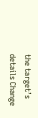the target’s details Change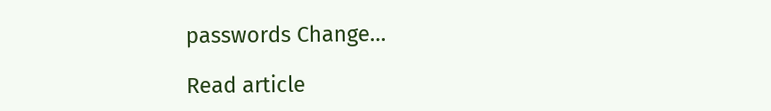passwords Change…

Read article